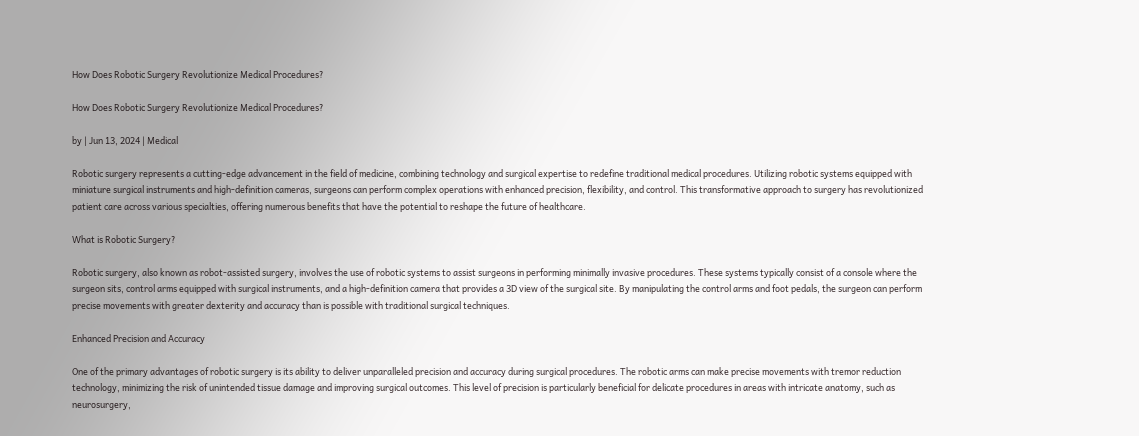How Does Robotic Surgery Revolutionize Medical Procedures?

How Does Robotic Surgery Revolutionize Medical Procedures?

by | Jun 13, 2024 | Medical

Robotic surgery represents a cutting-edge advancement in the field of medicine, combining technology and surgical expertise to redefine traditional medical procedures. Utilizing robotic systems equipped with miniature surgical instruments and high-definition cameras, surgeons can perform complex operations with enhanced precision, flexibility, and control. This transformative approach to surgery has revolutionized patient care across various specialties, offering numerous benefits that have the potential to reshape the future of healthcare.

What is Robotic Surgery?

Robotic surgery, also known as robot-assisted surgery, involves the use of robotic systems to assist surgeons in performing minimally invasive procedures. These systems typically consist of a console where the surgeon sits, control arms equipped with surgical instruments, and a high-definition camera that provides a 3D view of the surgical site. By manipulating the control arms and foot pedals, the surgeon can perform precise movements with greater dexterity and accuracy than is possible with traditional surgical techniques.

Enhanced Precision and Accuracy

One of the primary advantages of robotic surgery is its ability to deliver unparalleled precision and accuracy during surgical procedures. The robotic arms can make precise movements with tremor reduction technology, minimizing the risk of unintended tissue damage and improving surgical outcomes. This level of precision is particularly beneficial for delicate procedures in areas with intricate anatomy, such as neurosurgery,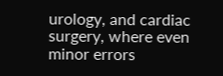urology, and cardiac surgery, where even minor errors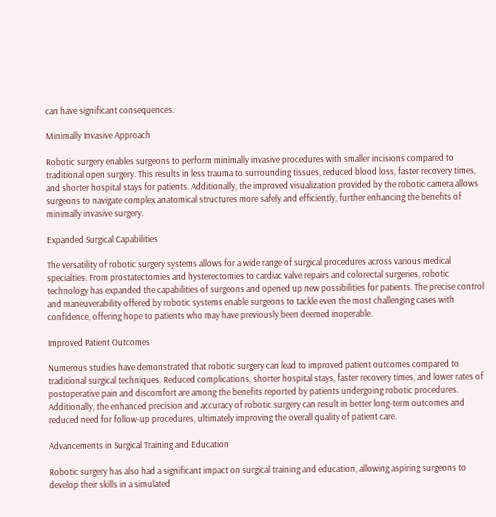can have significant consequences.

Minimally Invasive Approach

Robotic surgery enables surgeons to perform minimally invasive procedures with smaller incisions compared to traditional open surgery. This results in less trauma to surrounding tissues, reduced blood loss, faster recovery times, and shorter hospital stays for patients. Additionally, the improved visualization provided by the robotic camera allows surgeons to navigate complex anatomical structures more safely and efficiently, further enhancing the benefits of minimally invasive surgery.

Expanded Surgical Capabilities

The versatility of robotic surgery systems allows for a wide range of surgical procedures across various medical specialties. From prostatectomies and hysterectomies to cardiac valve repairs and colorectal surgeries, robotic technology has expanded the capabilities of surgeons and opened up new possibilities for patients. The precise control and maneuverability offered by robotic systems enable surgeons to tackle even the most challenging cases with confidence, offering hope to patients who may have previously been deemed inoperable.

Improved Patient Outcomes

Numerous studies have demonstrated that robotic surgery can lead to improved patient outcomes compared to traditional surgical techniques. Reduced complications, shorter hospital stays, faster recovery times, and lower rates of postoperative pain and discomfort are among the benefits reported by patients undergoing robotic procedures. Additionally, the enhanced precision and accuracy of robotic surgery can result in better long-term outcomes and reduced need for follow-up procedures, ultimately improving the overall quality of patient care.

Advancements in Surgical Training and Education

Robotic surgery has also had a significant impact on surgical training and education, allowing aspiring surgeons to develop their skills in a simulated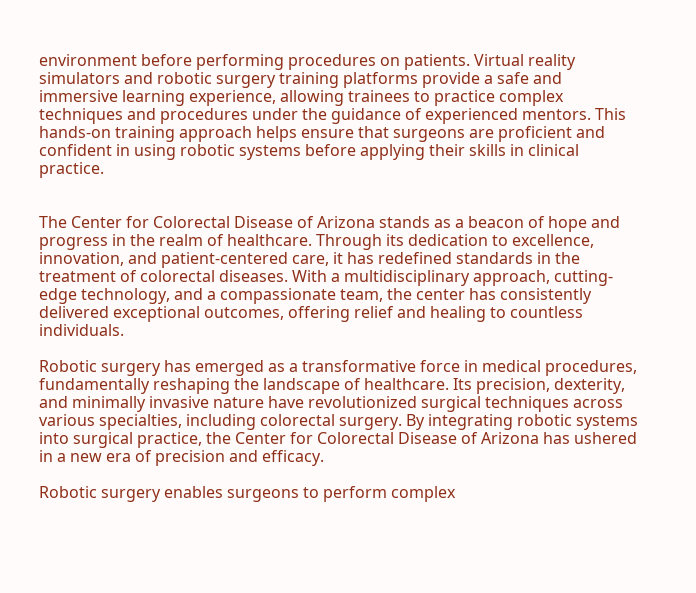environment before performing procedures on patients. Virtual reality simulators and robotic surgery training platforms provide a safe and immersive learning experience, allowing trainees to practice complex techniques and procedures under the guidance of experienced mentors. This hands-on training approach helps ensure that surgeons are proficient and confident in using robotic systems before applying their skills in clinical practice.


The Center for Colorectal Disease of Arizona stands as a beacon of hope and progress in the realm of healthcare. Through its dedication to excellence, innovation, and patient-centered care, it has redefined standards in the treatment of colorectal diseases. With a multidisciplinary approach, cutting-edge technology, and a compassionate team, the center has consistently delivered exceptional outcomes, offering relief and healing to countless individuals.

Robotic surgery has emerged as a transformative force in medical procedures, fundamentally reshaping the landscape of healthcare. Its precision, dexterity, and minimally invasive nature have revolutionized surgical techniques across various specialties, including colorectal surgery. By integrating robotic systems into surgical practice, the Center for Colorectal Disease of Arizona has ushered in a new era of precision and efficacy.

Robotic surgery enables surgeons to perform complex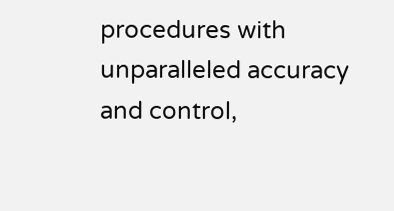procedures with unparalleled accuracy and control,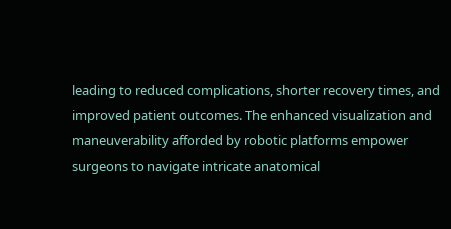leading to reduced complications, shorter recovery times, and improved patient outcomes. The enhanced visualization and maneuverability afforded by robotic platforms empower surgeons to navigate intricate anatomical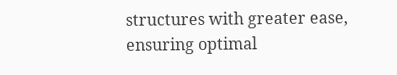structures with greater ease, ensuring optimal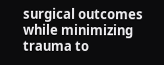surgical outcomes while minimizing trauma to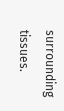surrounding tissues.